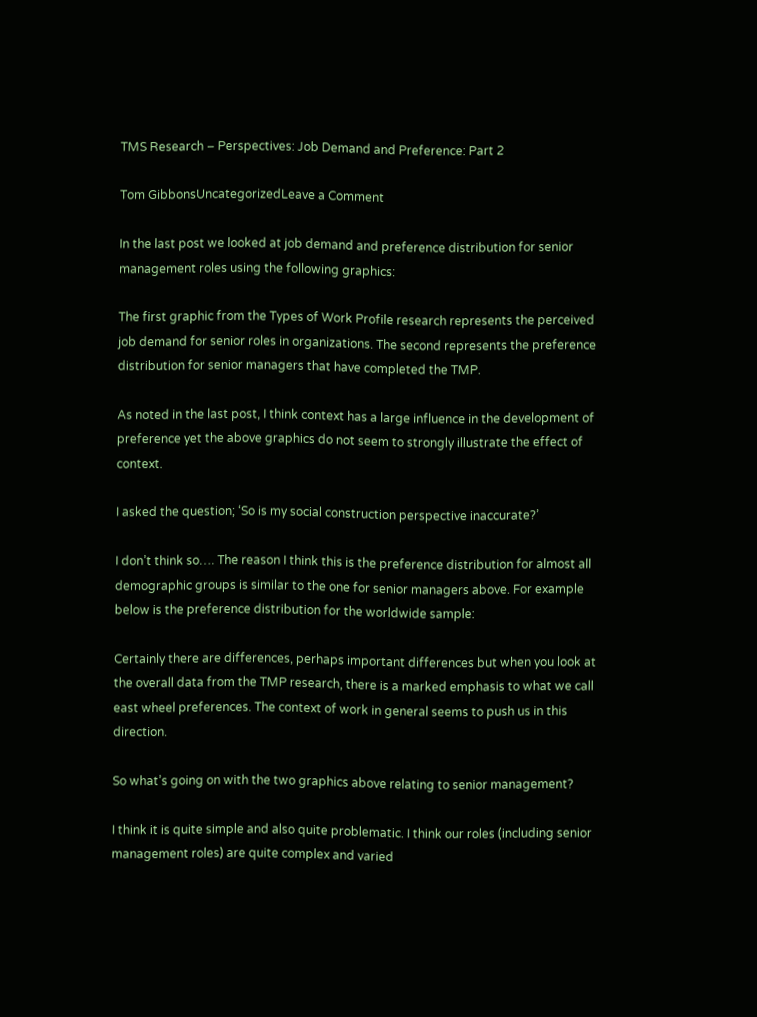TMS Research – Perspectives: Job Demand and Preference: Part 2

Tom GibbonsUncategorizedLeave a Comment

In the last post we looked at job demand and preference distribution for senior management roles using the following graphics:

The first graphic from the Types of Work Profile research represents the perceived job demand for senior roles in organizations. The second represents the preference distribution for senior managers that have completed the TMP.

As noted in the last post, I think context has a large influence in the development of preference yet the above graphics do not seem to strongly illustrate the effect of context.

I asked the question; ‘So is my social construction perspective inaccurate?’

I don’t think so…. The reason I think this is the preference distribution for almost all demographic groups is similar to the one for senior managers above. For example below is the preference distribution for the worldwide sample:

Certainly there are differences, perhaps important differences but when you look at the overall data from the TMP research, there is a marked emphasis to what we call east wheel preferences. The context of work in general seems to push us in this direction.

So what’s going on with the two graphics above relating to senior management?

I think it is quite simple and also quite problematic. I think our roles (including senior management roles) are quite complex and varied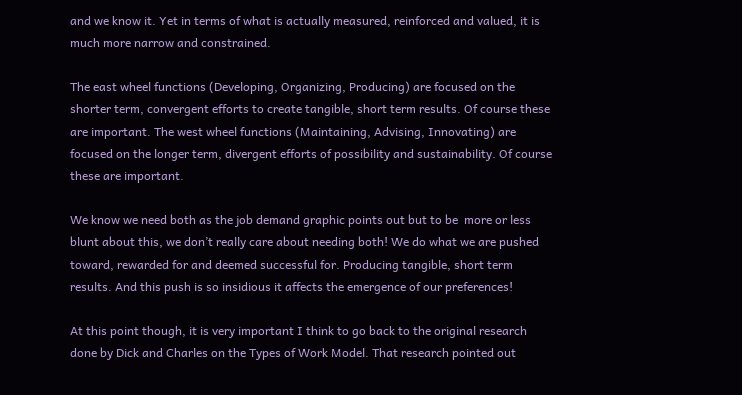and we know it. Yet in terms of what is actually measured, reinforced and valued, it is much more narrow and constrained.

The east wheel functions (Developing, Organizing, Producing) are focused on the shorter term, convergent efforts to create tangible, short term results. Of course these are important. The west wheel functions (Maintaining, Advising, Innovating) are focused on the longer term, divergent efforts of possibility and sustainability. Of course these are important.

We know we need both as the job demand graphic points out but to be  more or less blunt about this, we don’t really care about needing both! We do what we are pushed toward, rewarded for and deemed successful for. Producing tangible, short term results. And this push is so insidious it affects the emergence of our preferences!

At this point though, it is very important I think to go back to the original research done by Dick and Charles on the Types of Work Model. That research pointed out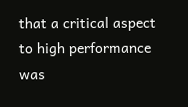that a critical aspect to high performance was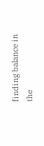finding balance in the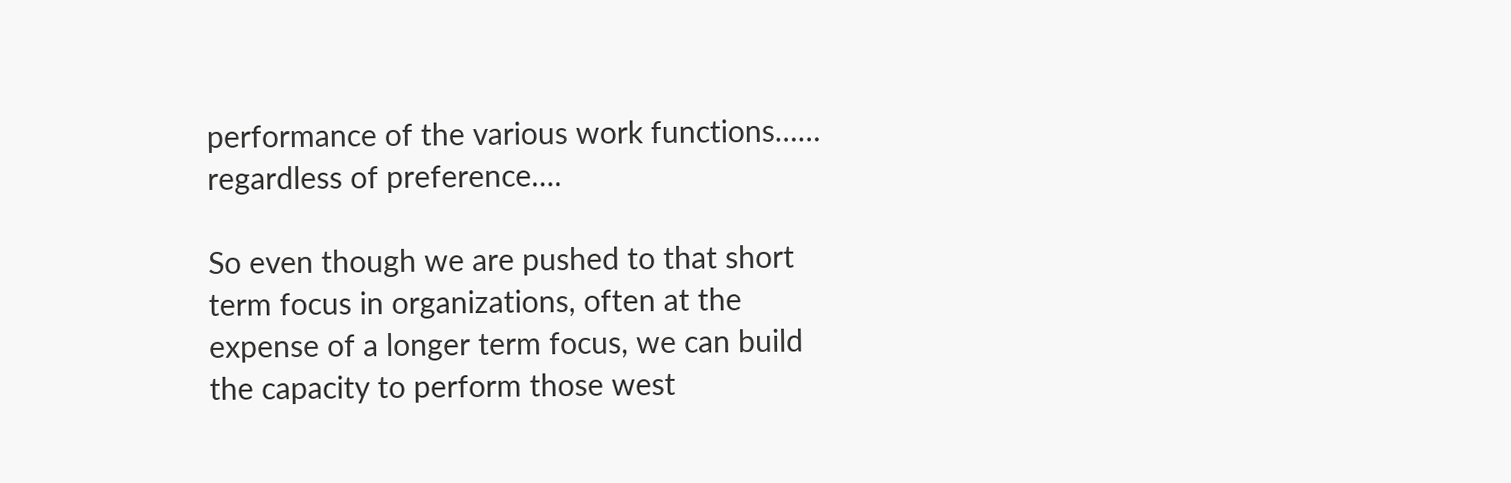performance of the various work functions…… regardless of preference….

So even though we are pushed to that short term focus in organizations, often at the expense of a longer term focus, we can build the capacity to perform those west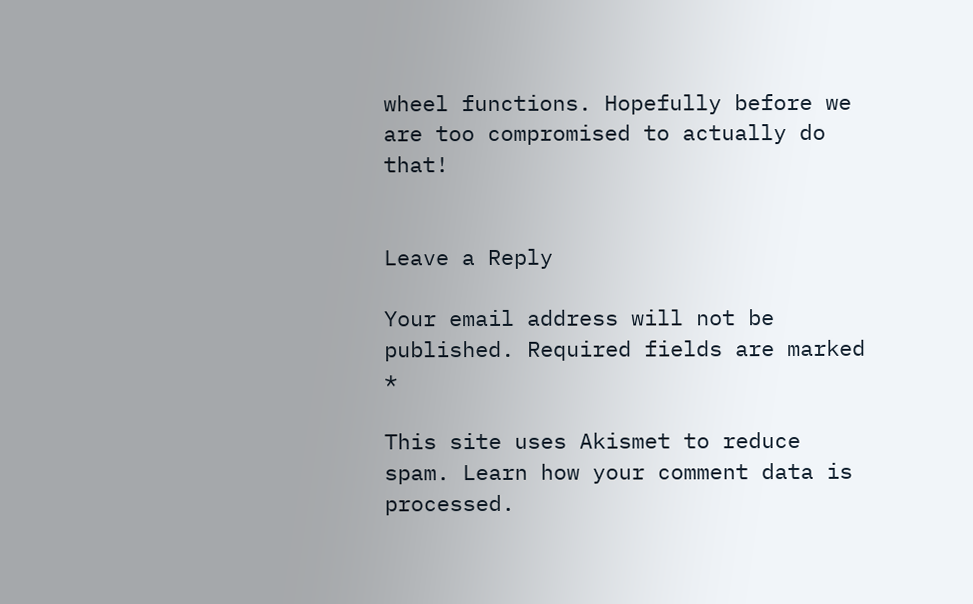wheel functions. Hopefully before we are too compromised to actually do that!


Leave a Reply

Your email address will not be published. Required fields are marked *

This site uses Akismet to reduce spam. Learn how your comment data is processed.